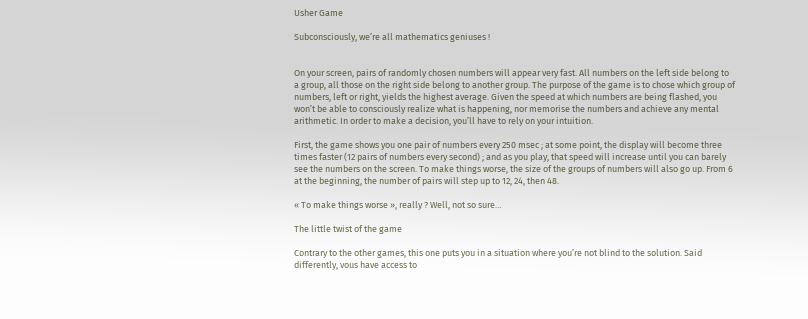Usher Game

Subconsciously, we’re all mathematics geniuses !


On your screen, pairs of randomly chosen numbers will appear very fast. All numbers on the left side belong to a group, all those on the right side belong to another group. The purpose of the game is to chose which group of numbers, left or right, yields the highest average. Given the speed at which numbers are being flashed, you won’t be able to consciously realize what is happening, nor memorise the numbers and achieve any mental arithmetic. In order to make a decision, you’ll have to rely on your intuition.

First, the game shows you one pair of numbers every 250 msec ; at some point, the display will become three times faster (12 pairs of numbers every second) ; and as you play, that speed will increase until you can barely see the numbers on the screen. To make things worse, the size of the groups of numbers will also go up. From 6 at the beginning, the number of pairs will step up to 12, 24, then 48.

« To make things worse », really ? Well, not so sure…

The little twist of the game

Contrary to the other games, this one puts you in a situation where you’re not blind to the solution. Said differently, vous have access to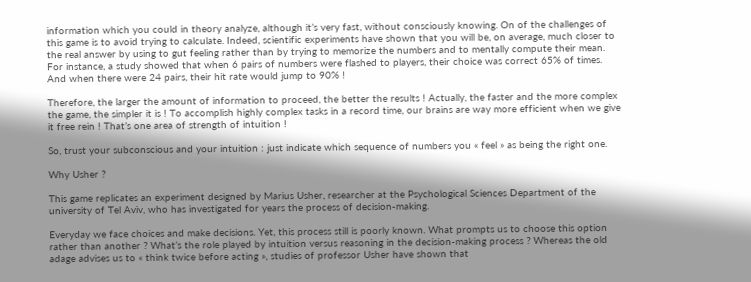information which you could in theory analyze, although it’s very fast, without consciously knowing. On of the challenges of this game is to avoid trying to calculate. Indeed, scientific experiments have shown that you will be, on average, much closer to the real answer by using to gut feeling rather than by trying to memorize the numbers and to mentally compute their mean. For instance, a study showed that when 6 pairs of numbers were flashed to players, their choice was correct 65% of times. And when there were 24 pairs, their hit rate would jump to 90% !

Therefore, the larger the amount of information to proceed, the better the results ! Actually, the faster and the more complex the game, the simpler it is ! To accomplish highly complex tasks in a record time, our brains are way more efficient when we give it free rein ! That’s one area of strength of intuition !

So, trust your subconscious and your intuition : just indicate which sequence of numbers you « feel » as being the right one.

Why Usher ?

This game replicates an experiment designed by Marius Usher, researcher at the Psychological Sciences Department of the university of Tel Aviv, who has investigated for years the process of decision-making.

Everyday we face choices and make decisions. Yet, this process still is poorly known. What prompts us to choose this option rather than another ? What’s the role played by intuition versus reasoning in the decision-making process ? Whereas the old adage advises us to « think twice before acting », studies of professor Usher have shown that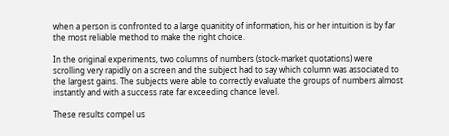when a person is confronted to a large quanitity of information, his or her intuition is by far the most reliable method to make the right choice.

In the original experiments, two columns of numbers (stock-market quotations) were scrolling very rapidly on a screen and the subject had to say which column was associated to the largest gains. The subjects were able to correctly evaluate the groups of numbers almost instantly and with a success rate far exceeding chance level.

These results compel us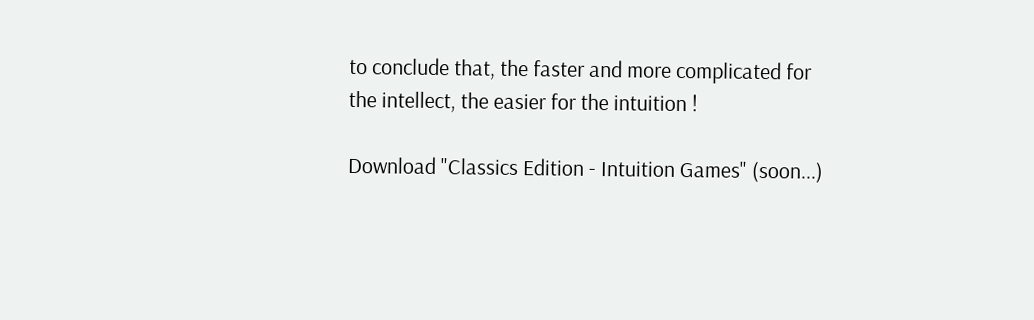to conclude that, the faster and more complicated for the intellect, the easier for the intuition !

Download "Classics Edition - Intuition Games" (soon...)